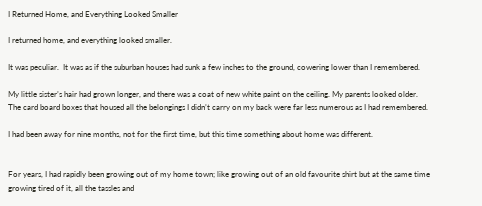I Returned Home, and Everything Looked Smaller

I returned home, and everything looked smaller.

It was peculiar.  It was as if the suburban houses had sunk a few inches to the ground, cowering lower than I remembered.

My little sister’s hair had grown longer, and there was a coat of new white paint on the ceiling. My parents looked older. The card board boxes that housed all the belongings I didn’t carry on my back were far less numerous as I had remembered.

I had been away for nine months, not for the first time, but this time something about home was different.


For years, I had rapidly been growing out of my home town; like growing out of an old favourite shirt but at the same time growing tired of it, all the tassles and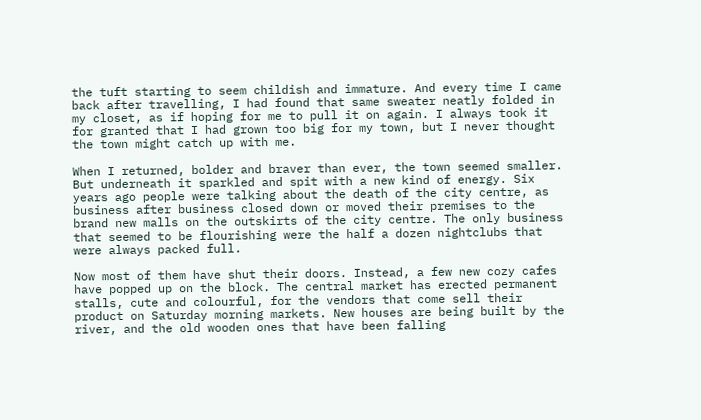the tuft starting to seem childish and immature. And every time I came back after travelling, I had found that same sweater neatly folded in my closet, as if hoping for me to pull it on again. I always took it for granted that I had grown too big for my town, but I never thought the town might catch up with me.

When I returned, bolder and braver than ever, the town seemed smaller. But underneath it sparkled and spit with a new kind of energy. Six years ago people were talking about the death of the city centre, as business after business closed down or moved their premises to the brand new malls on the outskirts of the city centre. The only business that seemed to be flourishing were the half a dozen nightclubs that were always packed full.

Now most of them have shut their doors. Instead, a few new cozy cafes have popped up on the block. The central market has erected permanent stalls, cute and colourful, for the vendors that come sell their product on Saturday morning markets. New houses are being built by the river, and the old wooden ones that have been falling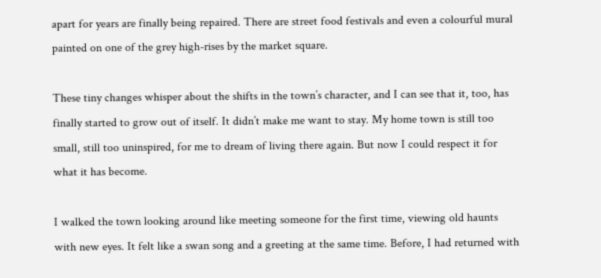apart for years are finally being repaired. There are street food festivals and even a colourful mural painted on one of the grey high-rises by the market square.

These tiny changes whisper about the shifts in the town’s character, and I can see that it, too, has finally started to grow out of itself. It didn’t make me want to stay. My home town is still too small, still too uninspired, for me to dream of living there again. But now I could respect it for what it has become.

I walked the town looking around like meeting someone for the first time, viewing old haunts with new eyes. It felt like a swan song and a greeting at the same time. Before, I had returned with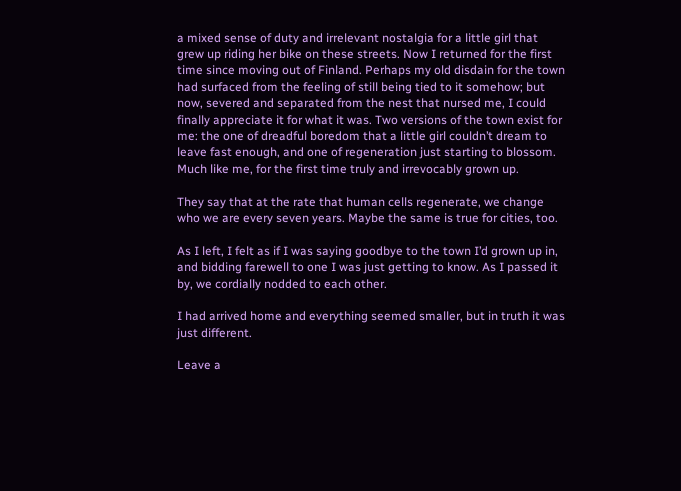a mixed sense of duty and irrelevant nostalgia for a little girl that grew up riding her bike on these streets. Now I returned for the first time since moving out of Finland. Perhaps my old disdain for the town had surfaced from the feeling of still being tied to it somehow; but now, severed and separated from the nest that nursed me, I could finally appreciate it for what it was. Two versions of the town exist for me: the one of dreadful boredom that a little girl couldn’t dream to leave fast enough, and one of regeneration just starting to blossom. Much like me, for the first time truly and irrevocably grown up.

They say that at the rate that human cells regenerate, we change who we are every seven years. Maybe the same is true for cities, too.

As I left, I felt as if I was saying goodbye to the town I’d grown up in, and bidding farewell to one I was just getting to know. As I passed it by, we cordially nodded to each other.

I had arrived home and everything seemed smaller, but in truth it was just different.

Leave a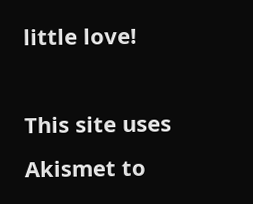little love!

This site uses Akismet to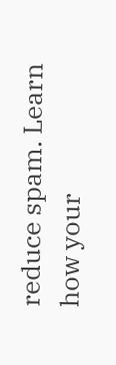reduce spam. Learn how your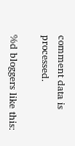comment data is processed.

%d bloggers like this: